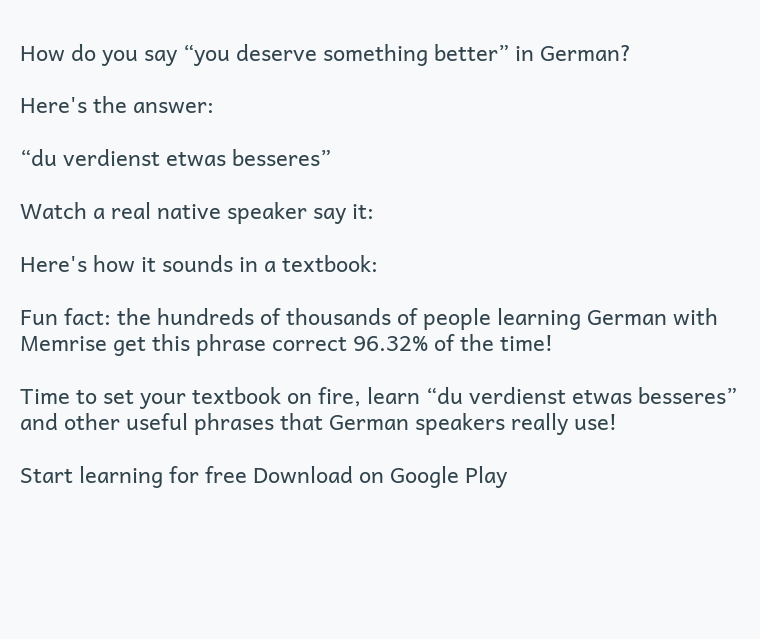How do you say “you deserve something better” in German?

Here's the answer:

“du verdienst etwas besseres”

Watch a real native speaker say it:

Here's how it sounds in a textbook:

Fun fact: the hundreds of thousands of people learning German with Memrise get this phrase correct 96.32% of the time!

Time to set your textbook on fire, learn “du verdienst etwas besseres” and other useful phrases that German speakers really use!

Start learning for free Download on Google Play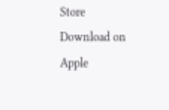Store Download on Apple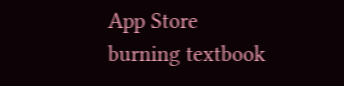App Store
burning textbook